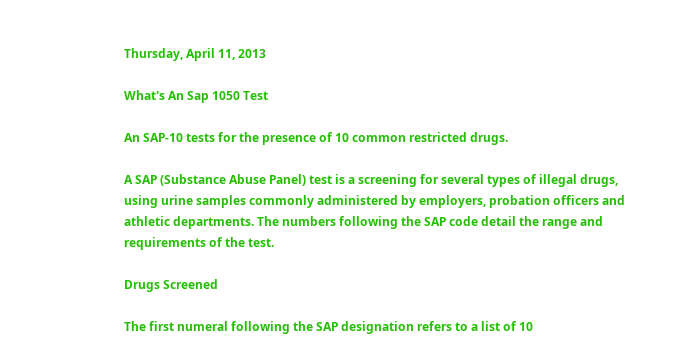Thursday, April 11, 2013

What's An Sap 1050 Test

An SAP-10 tests for the presence of 10 common restricted drugs.

A SAP (Substance Abuse Panel) test is a screening for several types of illegal drugs, using urine samples commonly administered by employers, probation officers and athletic departments. The numbers following the SAP code detail the range and requirements of the test.

Drugs Screened

The first numeral following the SAP designation refers to a list of 10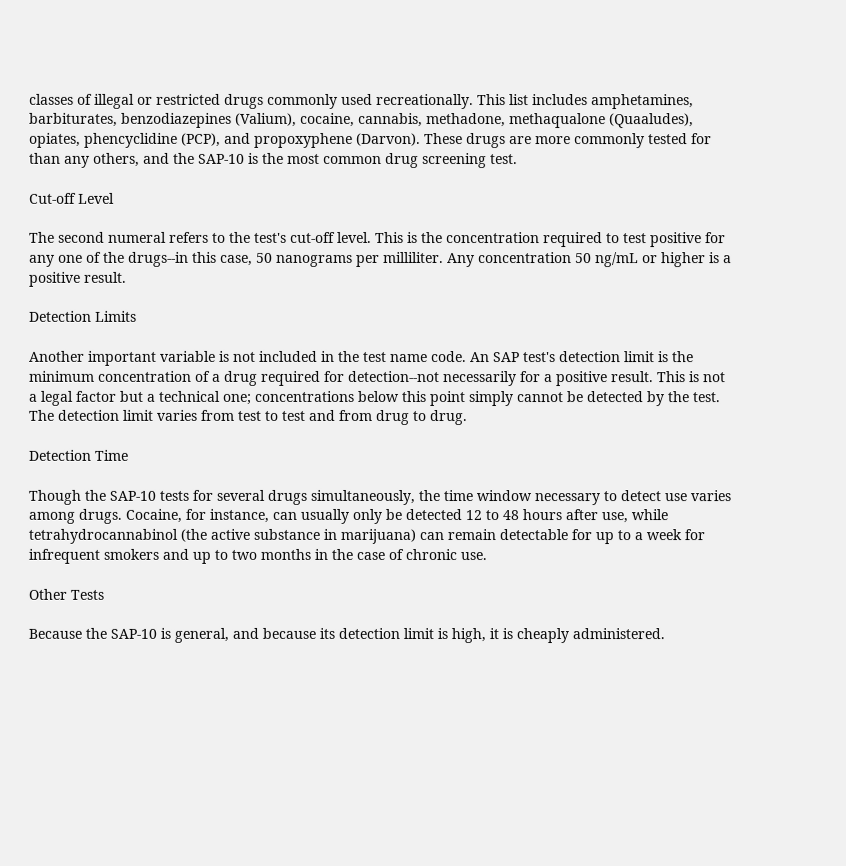classes of illegal or restricted drugs commonly used recreationally. This list includes amphetamines, barbiturates, benzodiazepines (Valium), cocaine, cannabis, methadone, methaqualone (Quaaludes), opiates, phencyclidine (PCP), and propoxyphene (Darvon). These drugs are more commonly tested for than any others, and the SAP-10 is the most common drug screening test.

Cut-off Level

The second numeral refers to the test's cut-off level. This is the concentration required to test positive for any one of the drugs--in this case, 50 nanograms per milliliter. Any concentration 50 ng/mL or higher is a positive result.

Detection Limits

Another important variable is not included in the test name code. An SAP test's detection limit is the minimum concentration of a drug required for detection--not necessarily for a positive result. This is not a legal factor but a technical one; concentrations below this point simply cannot be detected by the test. The detection limit varies from test to test and from drug to drug.

Detection Time

Though the SAP-10 tests for several drugs simultaneously, the time window necessary to detect use varies among drugs. Cocaine, for instance, can usually only be detected 12 to 48 hours after use, while tetrahydrocannabinol (the active substance in marijuana) can remain detectable for up to a week for infrequent smokers and up to two months in the case of chronic use.

Other Tests

Because the SAP-10 is general, and because its detection limit is high, it is cheaply administered.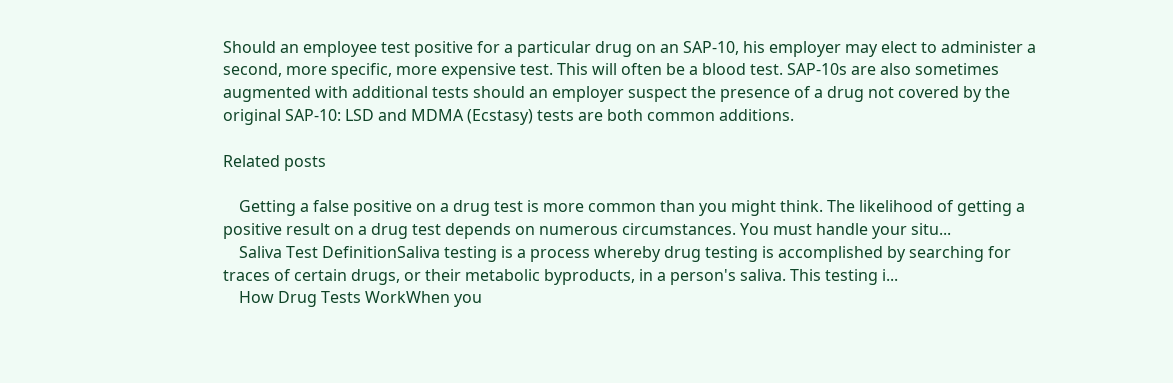Should an employee test positive for a particular drug on an SAP-10, his employer may elect to administer a second, more specific, more expensive test. This will often be a blood test. SAP-10s are also sometimes augmented with additional tests should an employer suspect the presence of a drug not covered by the original SAP-10: LSD and MDMA (Ecstasy) tests are both common additions.

Related posts

    Getting a false positive on a drug test is more common than you might think. The likelihood of getting a positive result on a drug test depends on numerous circumstances. You must handle your situ...
    Saliva Test DefinitionSaliva testing is a process whereby drug testing is accomplished by searching for traces of certain drugs, or their metabolic byproducts, in a person's saliva. This testing i...
    How Drug Tests WorkWhen you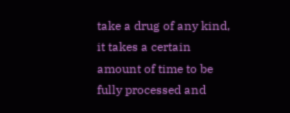take a drug of any kind, it takes a certain amount of time to be fully processed and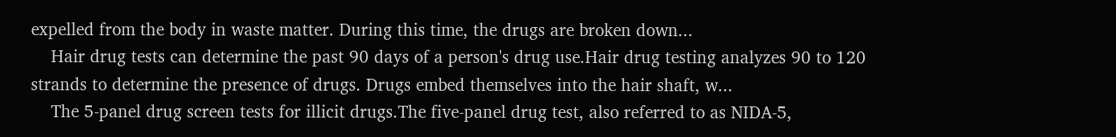expelled from the body in waste matter. During this time, the drugs are broken down...
    Hair drug tests can determine the past 90 days of a person's drug use.Hair drug testing analyzes 90 to 120 strands to determine the presence of drugs. Drugs embed themselves into the hair shaft, w...
    The 5-panel drug screen tests for illicit drugs.The five-panel drug test, also referred to as NIDA-5,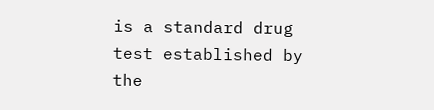is a standard drug test established by the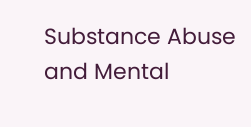Substance Abuse and Mental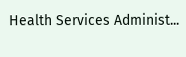Health Services Administ...